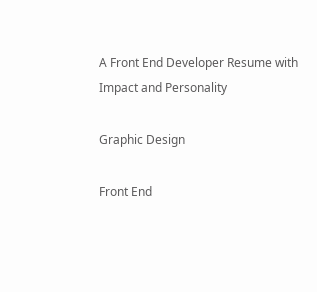A Front End Developer Resume with Impact and Personality

Graphic Design

Front End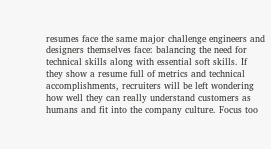resumes face the same major challenge engineers and designers themselves face: balancing the need for technical skills along with essential soft skills. If they show a resume full of metrics and technical accomplishments, recruiters will be left wondering how well they can really understand customers as humans and fit into the company culture. Focus too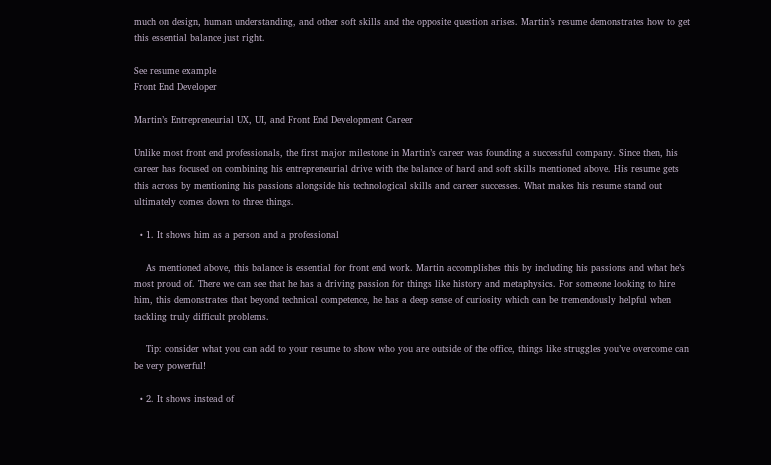much on design, human understanding, and other soft skills and the opposite question arises. Martin’s resume demonstrates how to get this essential balance just right.

See resume example
Front End Developer

Martin’s Entrepreneurial UX, UI, and Front End Development Career

Unlike most front end professionals, the first major milestone in Martin’s career was founding a successful company. Since then, his career has focused on combining his entrepreneurial drive with the balance of hard and soft skills mentioned above. His resume gets this across by mentioning his passions alongside his technological skills and career successes. What makes his resume stand out ultimately comes down to three things.

  • 1. It shows him as a person and a professional

    As mentioned above, this balance is essential for front end work. Martin accomplishes this by including his passions and what he’s most proud of. There we can see that he has a driving passion for things like history and metaphysics. For someone looking to hire him, this demonstrates that beyond technical competence, he has a deep sense of curiosity which can be tremendously helpful when tackling truly difficult problems.

    Tip: consider what you can add to your resume to show who you are outside of the office, things like struggles you’ve overcome can be very powerful!

  • 2. It shows instead of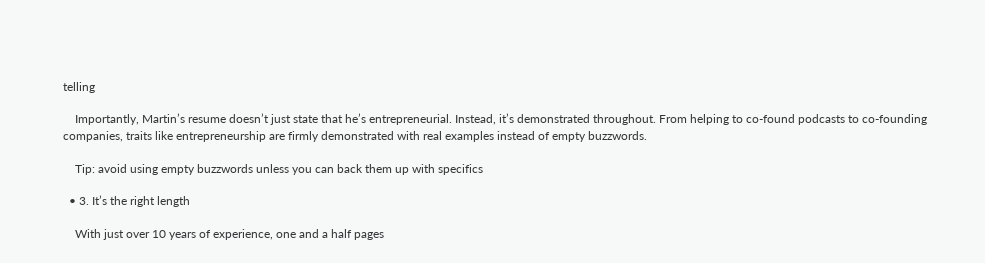telling

    Importantly, Martin’s resume doesn’t just state that he’s entrepreneurial. Instead, it’s demonstrated throughout. From helping to co-found podcasts to co-founding companies, traits like entrepreneurship are firmly demonstrated with real examples instead of empty buzzwords.

    Tip: avoid using empty buzzwords unless you can back them up with specifics

  • 3. It’s the right length

    With just over 10 years of experience, one and a half pages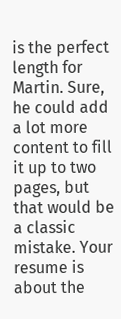is the perfect length for Martin. Sure, he could add a lot more content to fill it up to two pages, but that would be a classic mistake. Your resume is about the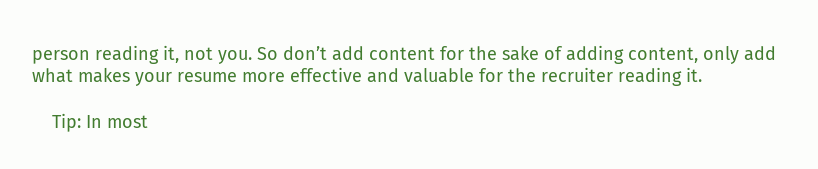person reading it, not you. So don’t add content for the sake of adding content, only add what makes your resume more effective and valuable for the recruiter reading it.

    Tip: In most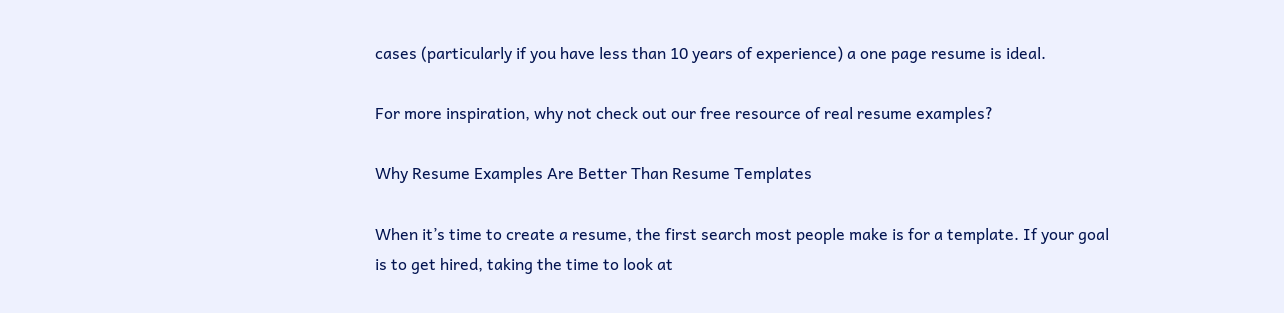cases (particularly if you have less than 10 years of experience) a one page resume is ideal.

For more inspiration, why not check out our free resource of real resume examples?

Why Resume Examples Are Better Than Resume Templates

When it’s time to create a resume, the first search most people make is for a template. If your goal is to get hired, taking the time to look at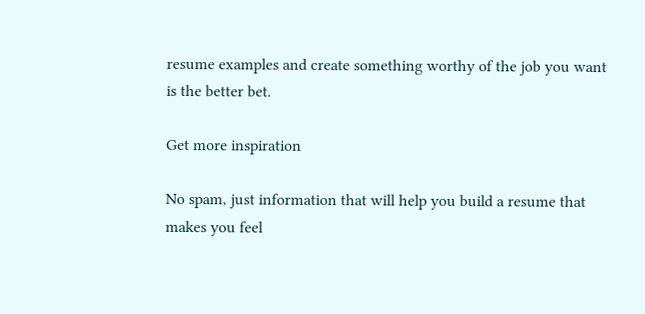resume examples and create something worthy of the job you want is the better bet.

Get more inspiration

No spam, just information that will help you build a resume that makes you feel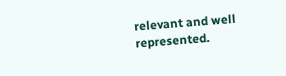relevant and well represented.